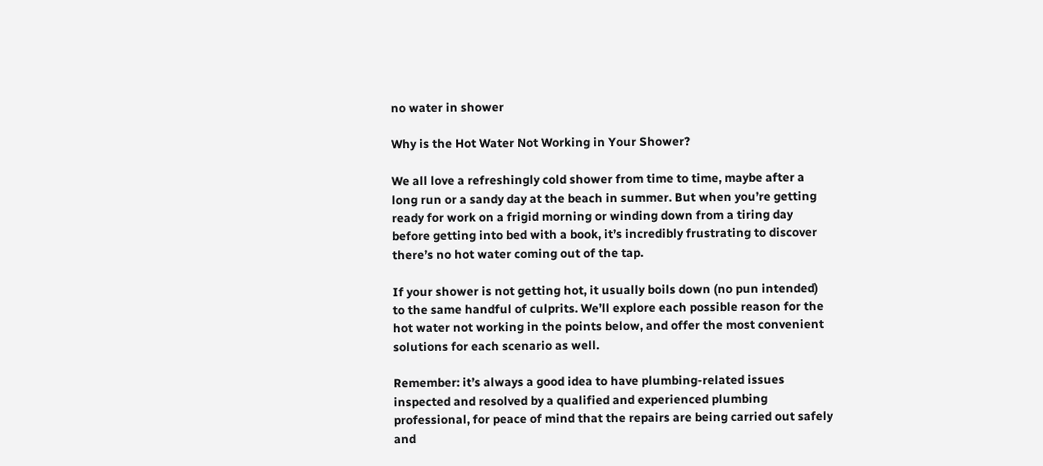no water in shower

Why is the Hot Water Not Working in Your Shower?

We all love a refreshingly cold shower from time to time, maybe after a long run or a sandy day at the beach in summer. But when you’re getting ready for work on a frigid morning or winding down from a tiring day before getting into bed with a book, it’s incredibly frustrating to discover there’s no hot water coming out of the tap.

If your shower is not getting hot, it usually boils down (no pun intended) to the same handful of culprits. We’ll explore each possible reason for the hot water not working in the points below, and offer the most convenient solutions for each scenario as well.

Remember: it’s always a good idea to have plumbing-related issues inspected and resolved by a qualified and experienced plumbing professional, for peace of mind that the repairs are being carried out safely and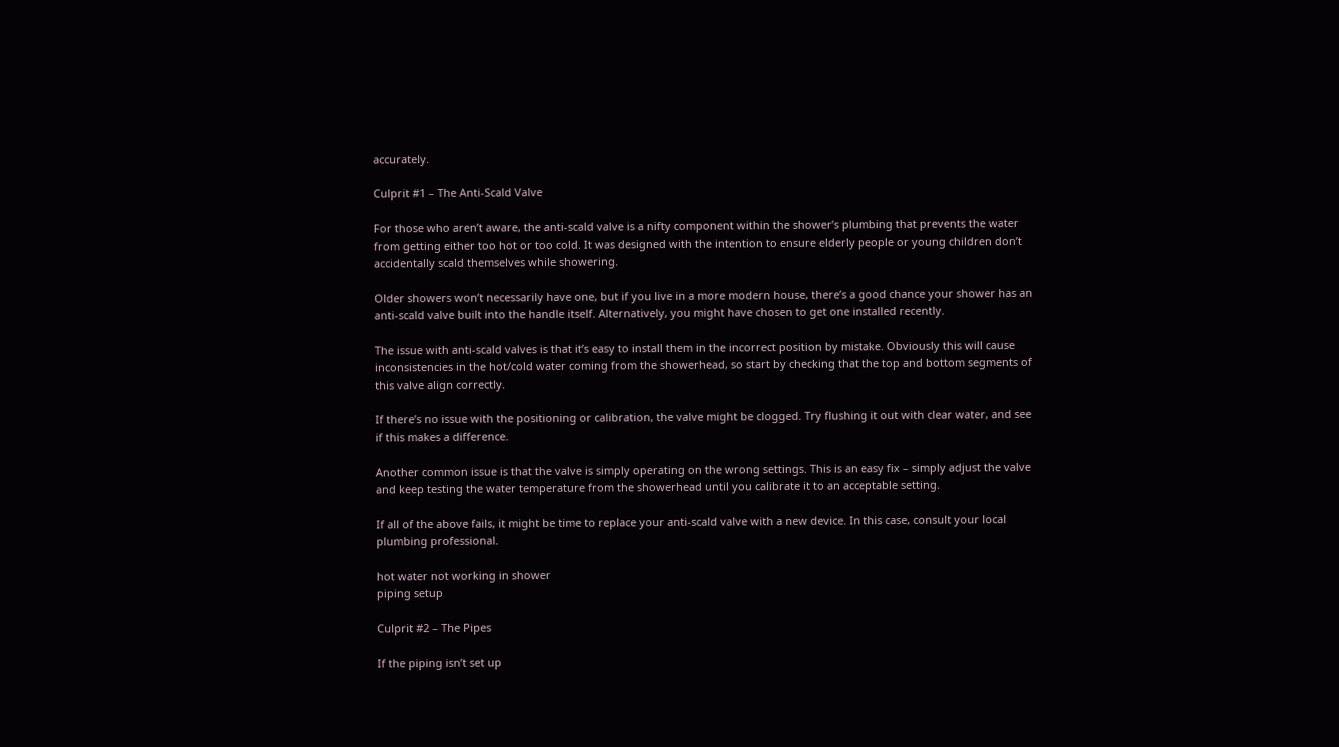accurately.

Culprit #1 – The Anti-Scald Valve

For those who aren’t aware, the anti-scald valve is a nifty component within the shower’s plumbing that prevents the water from getting either too hot or too cold. It was designed with the intention to ensure elderly people or young children don’t accidentally scald themselves while showering.

Older showers won’t necessarily have one, but if you live in a more modern house, there’s a good chance your shower has an anti-scald valve built into the handle itself. Alternatively, you might have chosen to get one installed recently.

The issue with anti-scald valves is that it’s easy to install them in the incorrect position by mistake. Obviously this will cause inconsistencies in the hot/cold water coming from the showerhead, so start by checking that the top and bottom segments of this valve align correctly.

If there’s no issue with the positioning or calibration, the valve might be clogged. Try flushing it out with clear water, and see if this makes a difference.

Another common issue is that the valve is simply operating on the wrong settings. This is an easy fix – simply adjust the valve and keep testing the water temperature from the showerhead until you calibrate it to an acceptable setting.

If all of the above fails, it might be time to replace your anti-scald valve with a new device. In this case, consult your local plumbing professional.

hot water not working in shower
piping setup

Culprit #2 – The Pipes

If the piping isn’t set up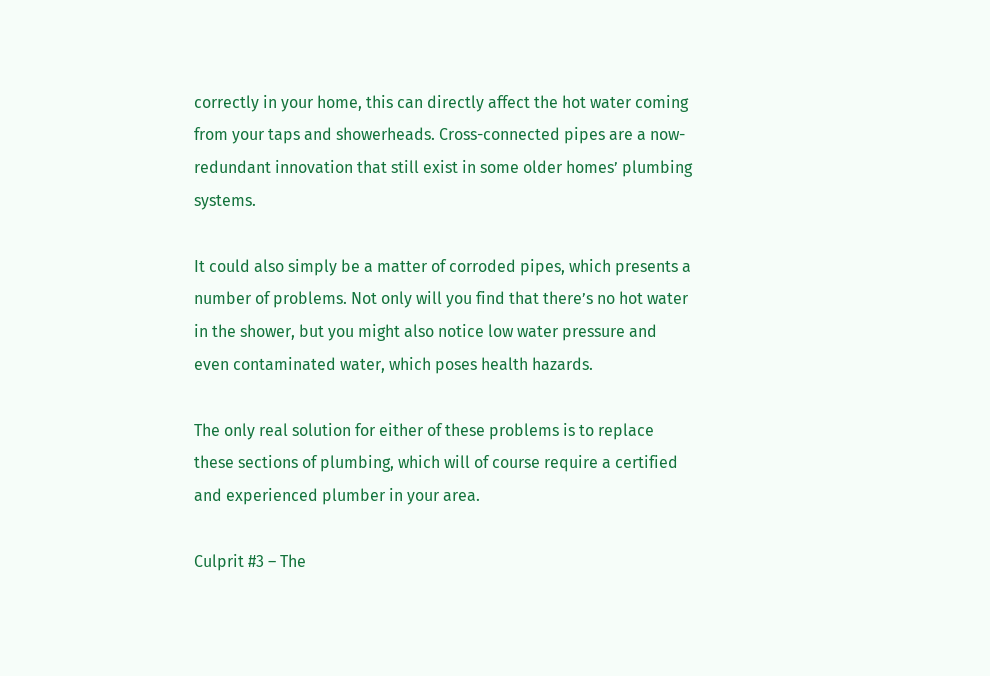correctly in your home, this can directly affect the hot water coming from your taps and showerheads. Cross-connected pipes are a now-redundant innovation that still exist in some older homes’ plumbing systems.

It could also simply be a matter of corroded pipes, which presents a number of problems. Not only will you find that there’s no hot water in the shower, but you might also notice low water pressure and even contaminated water, which poses health hazards.

The only real solution for either of these problems is to replace these sections of plumbing, which will of course require a certified and experienced plumber in your area.

Culprit #3 – The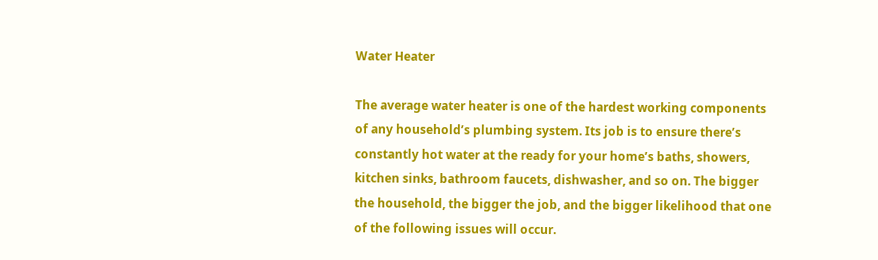Water Heater

The average water heater is one of the hardest working components of any household’s plumbing system. Its job is to ensure there’s constantly hot water at the ready for your home’s baths, showers, kitchen sinks, bathroom faucets, dishwasher, and so on. The bigger the household, the bigger the job, and the bigger likelihood that one of the following issues will occur.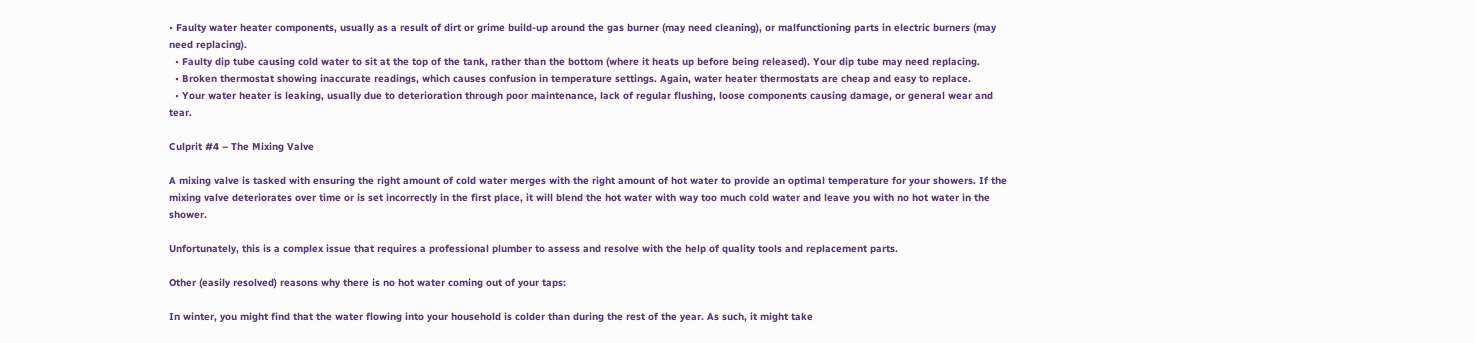• Faulty water heater components, usually as a result of dirt or grime build-up around the gas burner (may need cleaning), or malfunctioning parts in electric burners (may need replacing).
  • Faulty dip tube causing cold water to sit at the top of the tank, rather than the bottom (where it heats up before being released). Your dip tube may need replacing.
  • Broken thermostat showing inaccurate readings, which causes confusion in temperature settings. Again, water heater thermostats are cheap and easy to replace.
  • Your water heater is leaking, usually due to deterioration through poor maintenance, lack of regular flushing, loose components causing damage, or general wear and tear.

Culprit #4 – The Mixing Valve

A mixing valve is tasked with ensuring the right amount of cold water merges with the right amount of hot water to provide an optimal temperature for your showers. If the mixing valve deteriorates over time or is set incorrectly in the first place, it will blend the hot water with way too much cold water and leave you with no hot water in the shower.

Unfortunately, this is a complex issue that requires a professional plumber to assess and resolve with the help of quality tools and replacement parts.

Other (easily resolved) reasons why there is no hot water coming out of your taps:

In winter, you might find that the water flowing into your household is colder than during the rest of the year. As such, it might take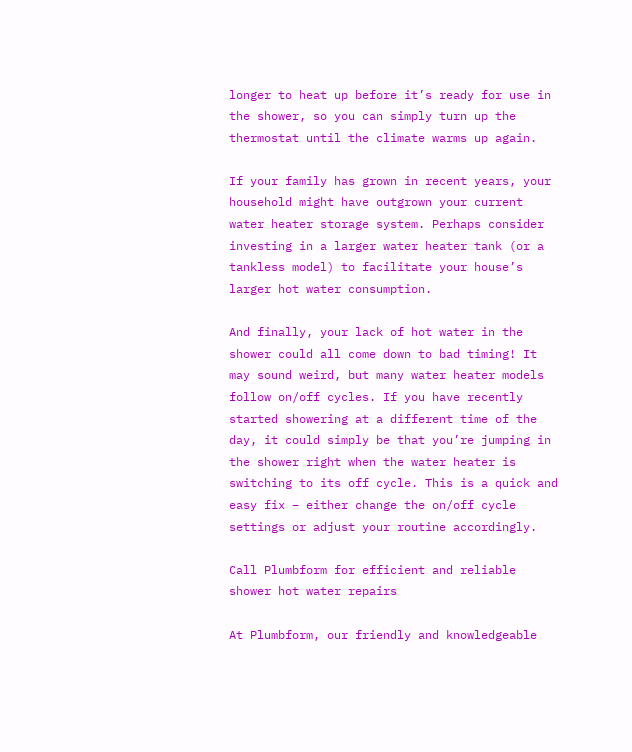longer to heat up before it’s ready for use in the shower, so you can simply turn up the thermostat until the climate warms up again.

If your family has grown in recent years, your household might have outgrown your current water heater storage system. Perhaps consider investing in a larger water heater tank (or a tankless model) to facilitate your house’s larger hot water consumption.

And finally, your lack of hot water in the shower could all come down to bad timing! It may sound weird, but many water heater models follow on/off cycles. If you have recently started showering at a different time of the day, it could simply be that you’re jumping in the shower right when the water heater is switching to its off cycle. This is a quick and easy fix – either change the on/off cycle settings or adjust your routine accordingly.

Call Plumbform for efficient and reliable shower hot water repairs

At Plumbform, our friendly and knowledgeable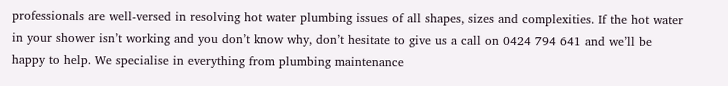professionals are well-versed in resolving hot water plumbing issues of all shapes, sizes and complexities. If the hot water in your shower isn’t working and you don’t know why, don’t hesitate to give us a call on 0424 794 641 and we’ll be happy to help. We specialise in everything from plumbing maintenance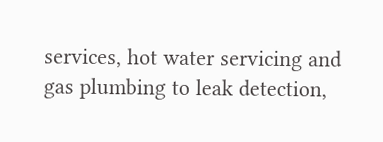services, hot water servicing and gas plumbing to leak detection,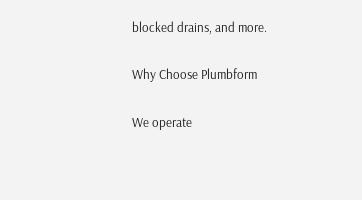blocked drains, and more.

Why Choose Plumbform

We operate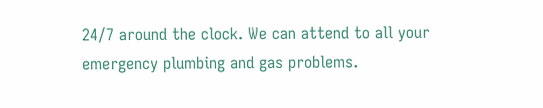24/7 around the clock. We can attend to all your emergency plumbing and gas problems.